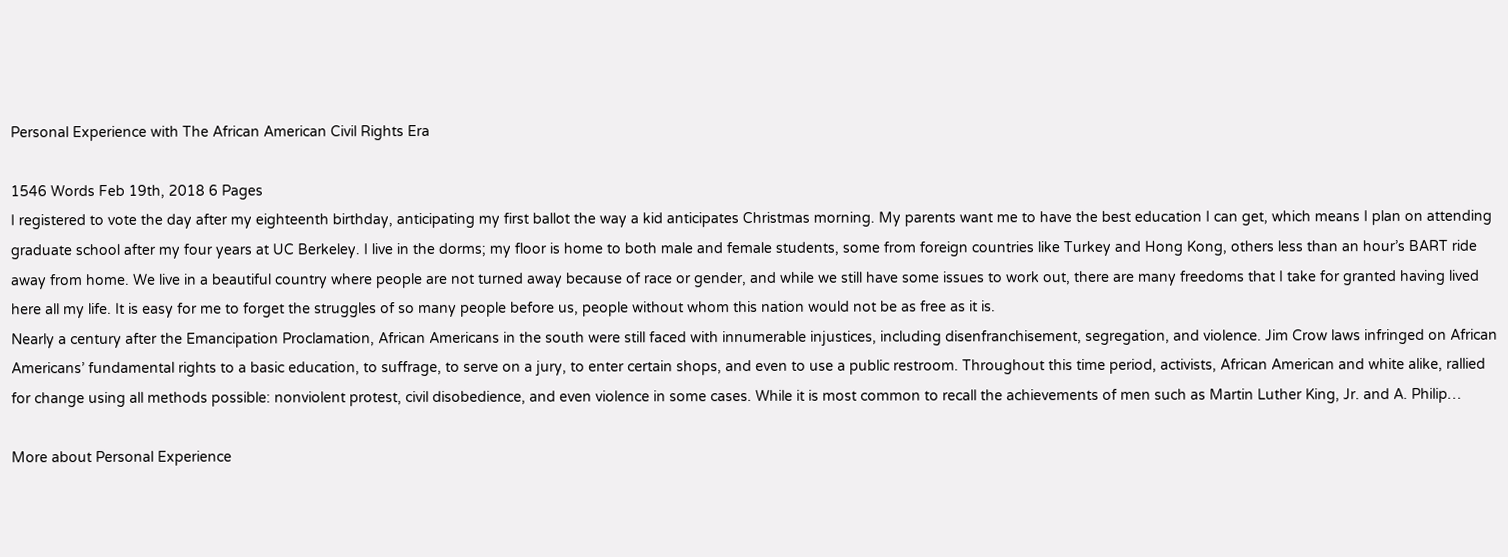Personal Experience with The African American Civil Rights Era

1546 Words Feb 19th, 2018 6 Pages
I registered to vote the day after my eighteenth birthday, anticipating my first ballot the way a kid anticipates Christmas morning. My parents want me to have the best education I can get, which means I plan on attending graduate school after my four years at UC Berkeley. I live in the dorms; my floor is home to both male and female students, some from foreign countries like Turkey and Hong Kong, others less than an hour’s BART ride away from home. We live in a beautiful country where people are not turned away because of race or gender, and while we still have some issues to work out, there are many freedoms that I take for granted having lived here all my life. It is easy for me to forget the struggles of so many people before us, people without whom this nation would not be as free as it is.
Nearly a century after the Emancipation Proclamation, African Americans in the south were still faced with innumerable injustices, including disenfranchisement, segregation, and violence. Jim Crow laws infringed on African Americans’ fundamental rights to a basic education, to suffrage, to serve on a jury, to enter certain shops, and even to use a public restroom. Throughout this time period, activists, African American and white alike, rallied for change using all methods possible: nonviolent protest, civil disobedience, and even violence in some cases. While it is most common to recall the achievements of men such as Martin Luther King, Jr. and A. Philip…

More about Personal Experience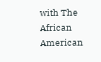with The African American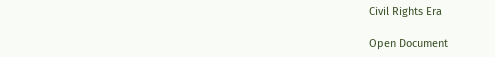Civil Rights Era

Open Document